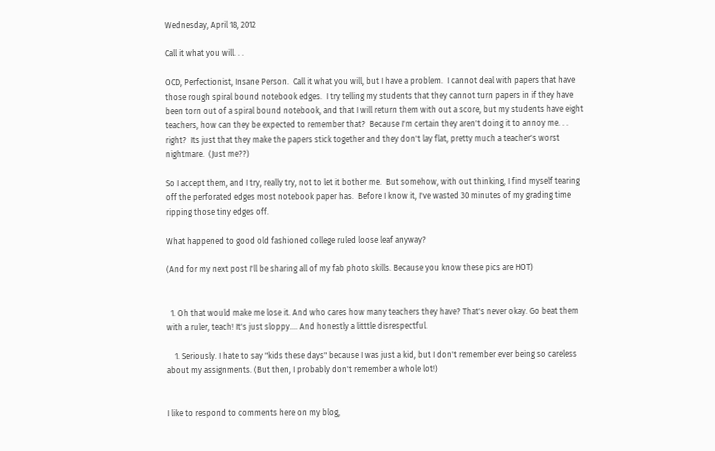Wednesday, April 18, 2012

Call it what you will. . .

OCD, Perfectionist, Insane Person.  Call it what you will, but I have a problem.  I cannot deal with papers that have those rough spiral bound notebook edges.  I try telling my students that they cannot turn papers in if they have been torn out of a spiral bound notebook, and that I will return them with out a score, but my students have eight teachers, how can they be expected to remember that?  Because I'm certain they aren't doing it to annoy me. . . right?  Its just that they make the papers stick together and they don't lay flat, pretty much a teacher's worst nightmare.  (Just me??)

So I accept them, and I try, really try, not to let it bother me.  But somehow, with out thinking, I find myself tearing off the perforated edges most notebook paper has.  Before I know it, I've wasted 30 minutes of my grading time ripping those tiny edges off.

What happened to good old fashioned college ruled loose leaf anyway?

(And for my next post I'll be sharing all of my fab photo skills. Because you know these pics are HOT)


  1. Oh that would make me lose it. And who cares how many teachers they have? That's never okay. Go beat them with a ruler, teach! It's just sloppy.... And honestly a litttle disrespectful.

    1. Seriously. I hate to say "kids these days" because I was just a kid, but I don't remember ever being so careless about my assignments. (But then, I probably don't remember a whole lot!)


I like to respond to comments here on my blog,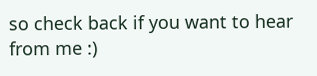so check back if you want to hear from me :)